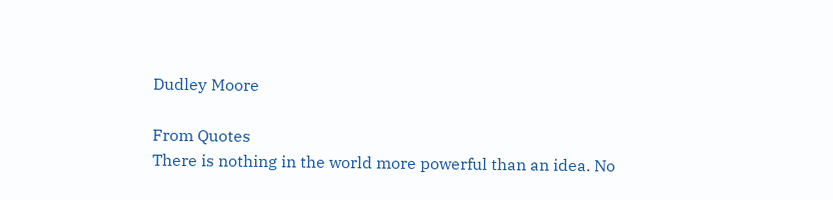Dudley Moore

From Quotes
There is nothing in the world more powerful than an idea. No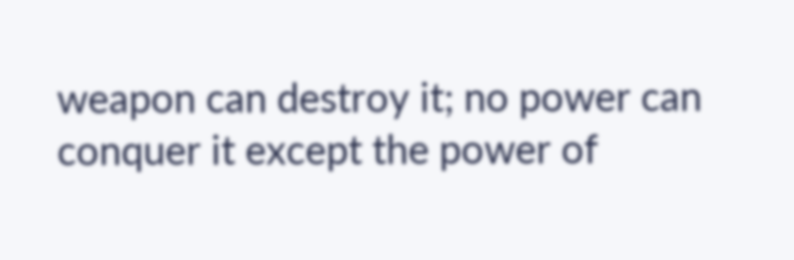weapon can destroy it; no power can conquer it except the power of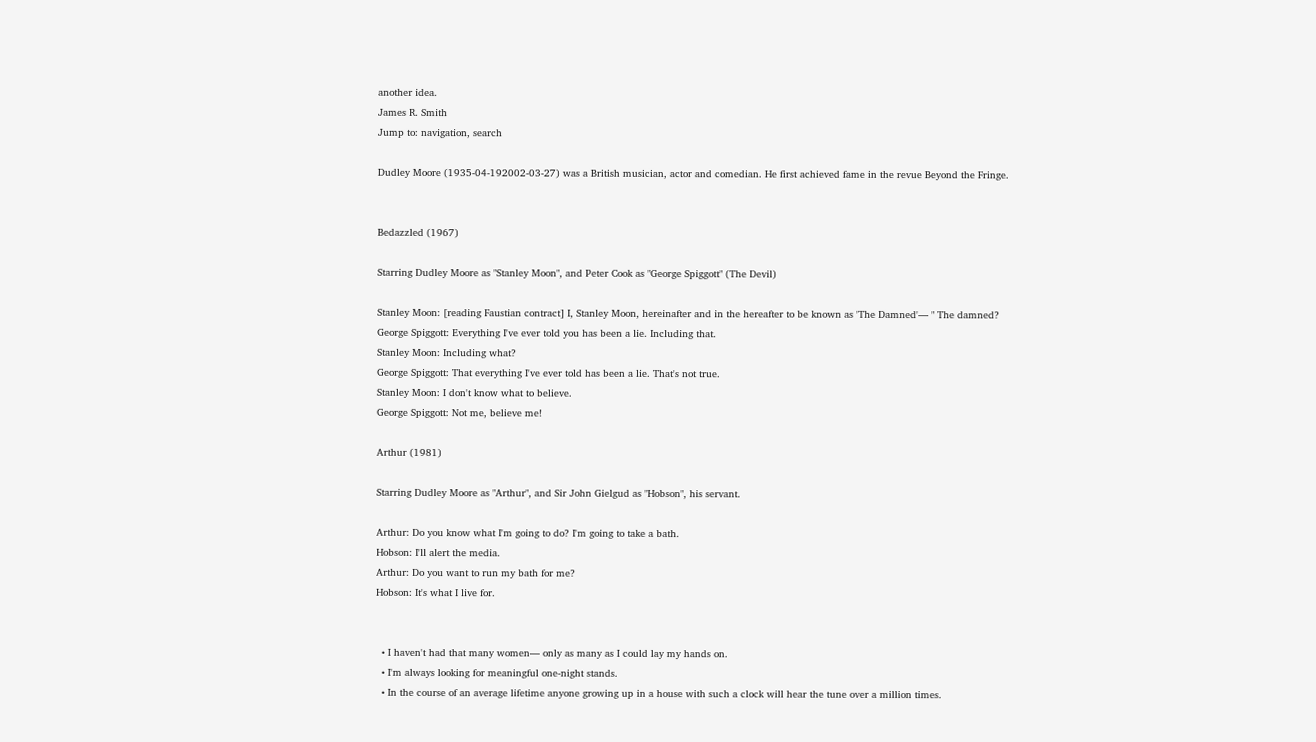another idea.
James R. Smith
Jump to: navigation, search

Dudley Moore (1935-04-192002-03-27) was a British musician, actor and comedian. He first achieved fame in the revue Beyond the Fringe.


Bedazzled (1967)

Starring Dudley Moore as "Stanley Moon", and Peter Cook as "George Spiggott" (The Devil)

Stanley Moon: [reading Faustian contract] I, Stanley Moon, hereinafter and in the hereafter to be known as 'The Damned'— " The damned?
George Spiggott: Everything I've ever told you has been a lie. Including that.
Stanley Moon: Including what?
George Spiggott: That everything I've ever told has been a lie. That's not true.
Stanley Moon: I don't know what to believe.
George Spiggott: Not me, believe me!

Arthur (1981)

Starring Dudley Moore as "Arthur", and Sir John Gielgud as "Hobson", his servant.

Arthur: Do you know what I'm going to do? I'm going to take a bath.
Hobson: I'll alert the media.
Arthur: Do you want to run my bath for me?
Hobson: It's what I live for.


  • I haven't had that many women— only as many as I could lay my hands on.
  • I'm always looking for meaningful one-night stands.
  • In the course of an average lifetime anyone growing up in a house with such a clock will hear the tune over a million times.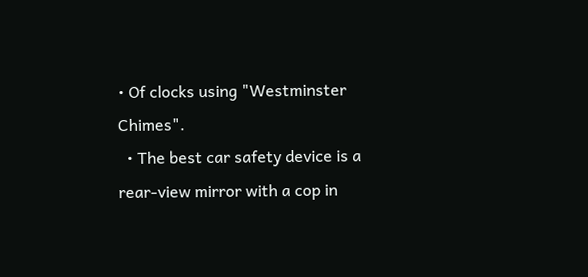• Of clocks using "Westminster Chimes".
  • The best car safety device is a rear-view mirror with a cop in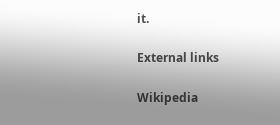it.

External links

Wikipedia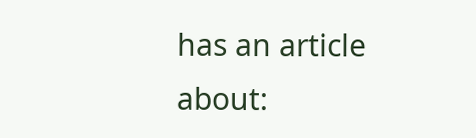has an article about: